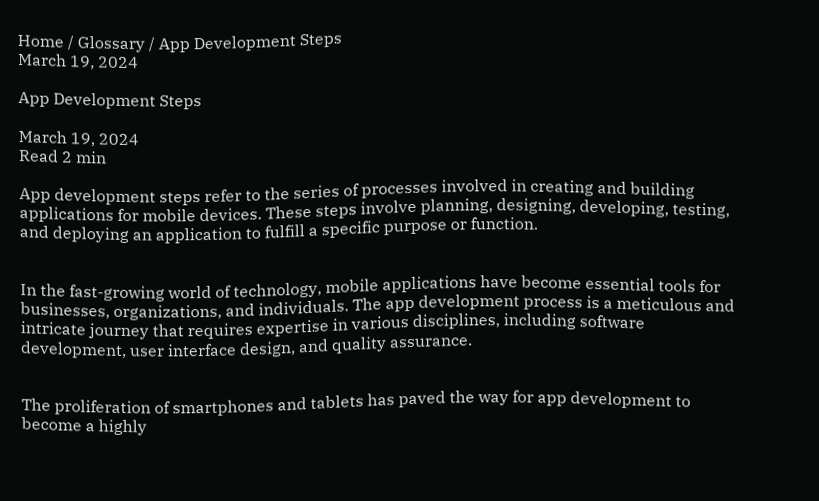Home / Glossary / App Development Steps
March 19, 2024

App Development Steps

March 19, 2024
Read 2 min

App development steps refer to the series of processes involved in creating and building applications for mobile devices. These steps involve planning, designing, developing, testing, and deploying an application to fulfill a specific purpose or function.


In the fast-growing world of technology, mobile applications have become essential tools for businesses, organizations, and individuals. The app development process is a meticulous and intricate journey that requires expertise in various disciplines, including software development, user interface design, and quality assurance.


The proliferation of smartphones and tablets has paved the way for app development to become a highly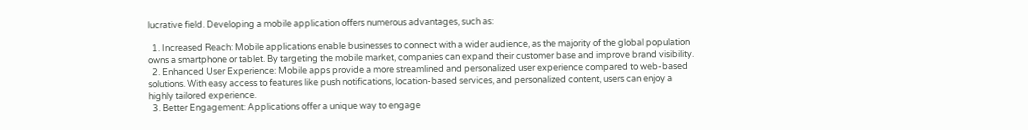lucrative field. Developing a mobile application offers numerous advantages, such as:

  1. Increased Reach: Mobile applications enable businesses to connect with a wider audience, as the majority of the global population owns a smartphone or tablet. By targeting the mobile market, companies can expand their customer base and improve brand visibility.
  2. Enhanced User Experience: Mobile apps provide a more streamlined and personalized user experience compared to web-based solutions. With easy access to features like push notifications, location-based services, and personalized content, users can enjoy a highly tailored experience.
  3. Better Engagement: Applications offer a unique way to engage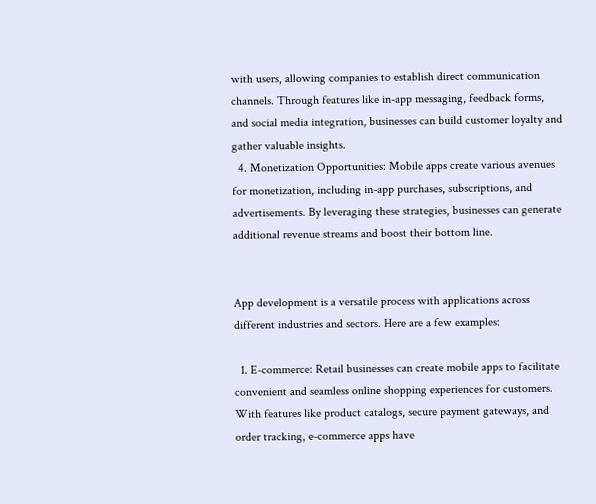with users, allowing companies to establish direct communication channels. Through features like in-app messaging, feedback forms, and social media integration, businesses can build customer loyalty and gather valuable insights.
  4. Monetization Opportunities: Mobile apps create various avenues for monetization, including in-app purchases, subscriptions, and advertisements. By leveraging these strategies, businesses can generate additional revenue streams and boost their bottom line.


App development is a versatile process with applications across different industries and sectors. Here are a few examples:

  1. E-commerce: Retail businesses can create mobile apps to facilitate convenient and seamless online shopping experiences for customers. With features like product catalogs, secure payment gateways, and order tracking, e-commerce apps have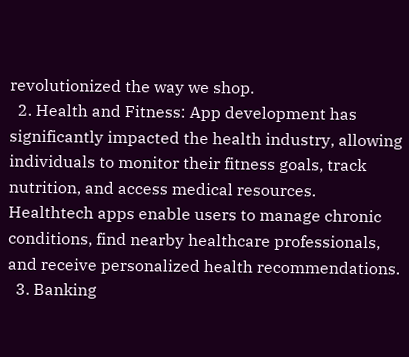revolutionized the way we shop.
  2. Health and Fitness: App development has significantly impacted the health industry, allowing individuals to monitor their fitness goals, track nutrition, and access medical resources. Healthtech apps enable users to manage chronic conditions, find nearby healthcare professionals, and receive personalized health recommendations.
  3. Banking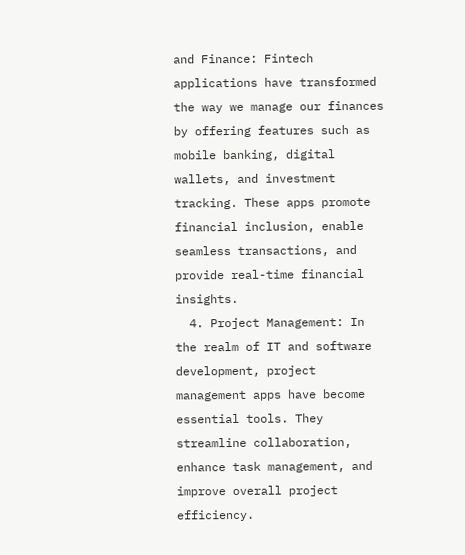and Finance: Fintech applications have transformed the way we manage our finances by offering features such as mobile banking, digital wallets, and investment tracking. These apps promote financial inclusion, enable seamless transactions, and provide real-time financial insights.
  4. Project Management: In the realm of IT and software development, project management apps have become essential tools. They streamline collaboration, enhance task management, and improve overall project efficiency.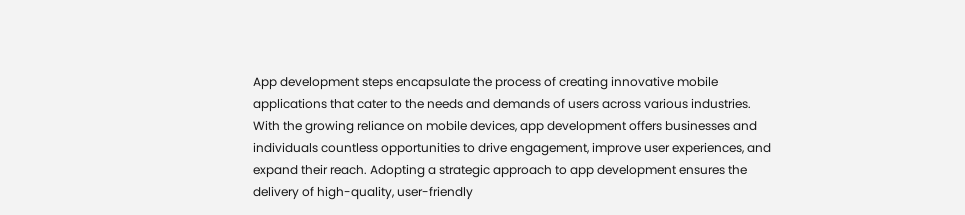App development steps encapsulate the process of creating innovative mobile applications that cater to the needs and demands of users across various industries. With the growing reliance on mobile devices, app development offers businesses and individuals countless opportunities to drive engagement, improve user experiences, and expand their reach. Adopting a strategic approach to app development ensures the delivery of high-quality, user-friendly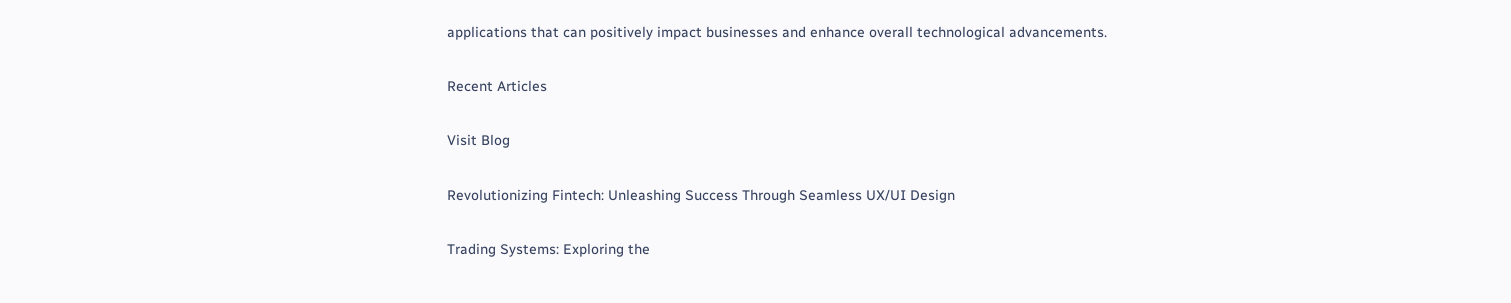applications that can positively impact businesses and enhance overall technological advancements.

Recent Articles

Visit Blog

Revolutionizing Fintech: Unleashing Success Through Seamless UX/UI Design

Trading Systems: Exploring the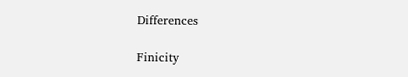Differences

Finicity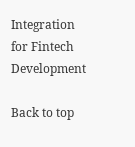Integration for Fintech Development

Back to top